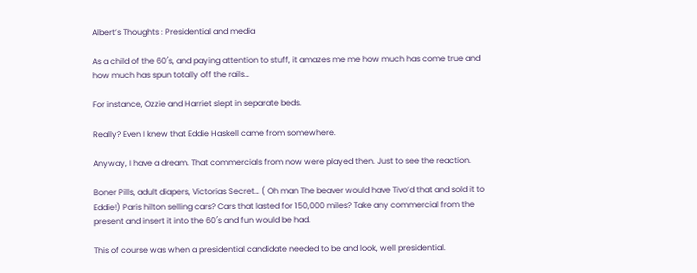Albert’s Thoughts : Presidential and media

As a child of the 60′s, and paying attention to stuff, it amazes me me how much has come true and how much has spun totally off the rails…

For instance, Ozzie and Harriet slept in separate beds.

Really? Even I knew that Eddie Haskell came from somewhere.

Anyway, I have a dream. That commercials from now were played then. Just to see the reaction.

Boner Pills, adult diapers, Victorias Secret… ( Oh man The beaver would have Tivo’d that and sold it to Eddie!) Paris hilton selling cars? Cars that lasted for 150,000 miles? Take any commercial from the present and insert it into the 60′s and fun would be had.

This of course was when a presidential candidate needed to be and look, well presidential.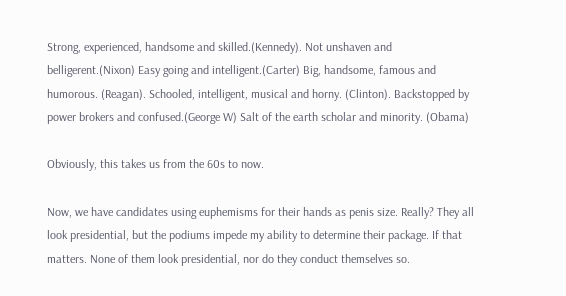Strong, experienced, handsome and skilled.(Kennedy). Not unshaven and belligerent.(Nixon) Easy going and intelligent.(Carter) Big, handsome, famous and humorous. (Reagan). Schooled, intelligent, musical and horny. (Clinton). Backstopped by power brokers and confused.(George W) Salt of the earth scholar and minority. (Obama)

Obviously, this takes us from the 60s to now.

Now, we have candidates using euphemisms for their hands as penis size. Really? They all look presidential, but the podiums impede my ability to determine their package. If that matters. None of them look presidential, nor do they conduct themselves so.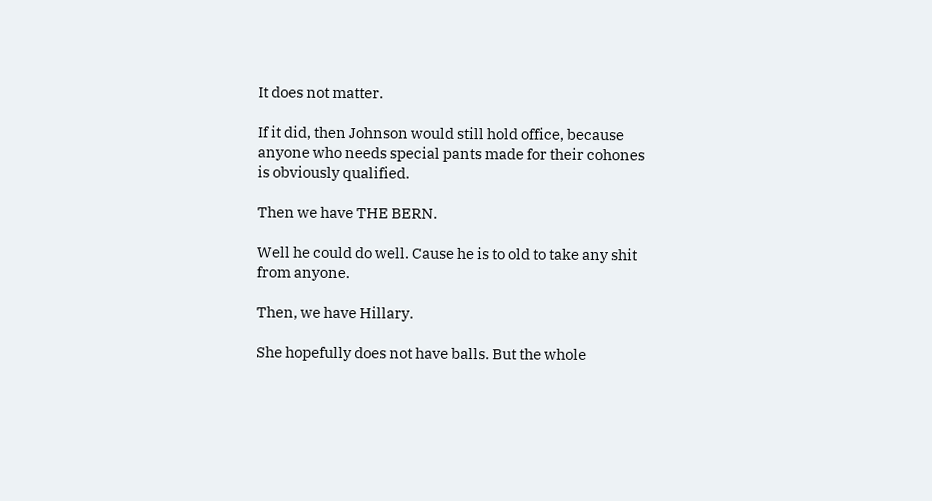It does not matter.

If it did, then Johnson would still hold office, because anyone who needs special pants made for their cohones is obviously qualified.

Then we have THE BERN.

Well he could do well. Cause he is to old to take any shit from anyone.

Then, we have Hillary.

She hopefully does not have balls. But the whole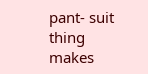pant- suit thing makes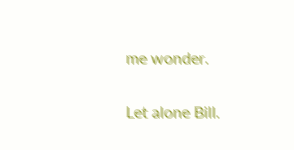me wonder.

Let alone Bill.